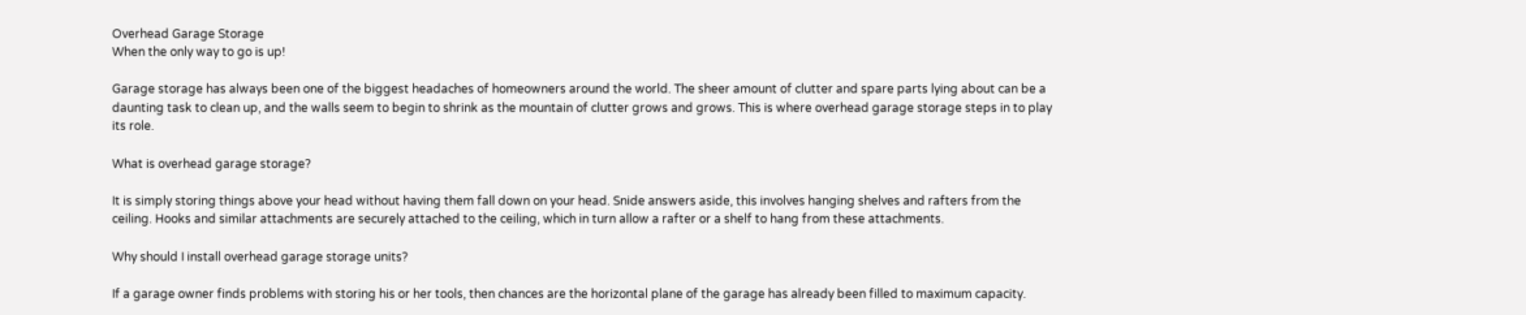Overhead Garage Storage
When the only way to go is up!

Garage storage has always been one of the biggest headaches of homeowners around the world. The sheer amount of clutter and spare parts lying about can be a daunting task to clean up, and the walls seem to begin to shrink as the mountain of clutter grows and grows. This is where overhead garage storage steps in to play its role.

What is overhead garage storage?

It is simply storing things above your head without having them fall down on your head. Snide answers aside, this involves hanging shelves and rafters from the ceiling. Hooks and similar attachments are securely attached to the ceiling, which in turn allow a rafter or a shelf to hang from these attachments.

Why should I install overhead garage storage units?

If a garage owner finds problems with storing his or her tools, then chances are the horizontal plane of the garage has already been filled to maximum capacity.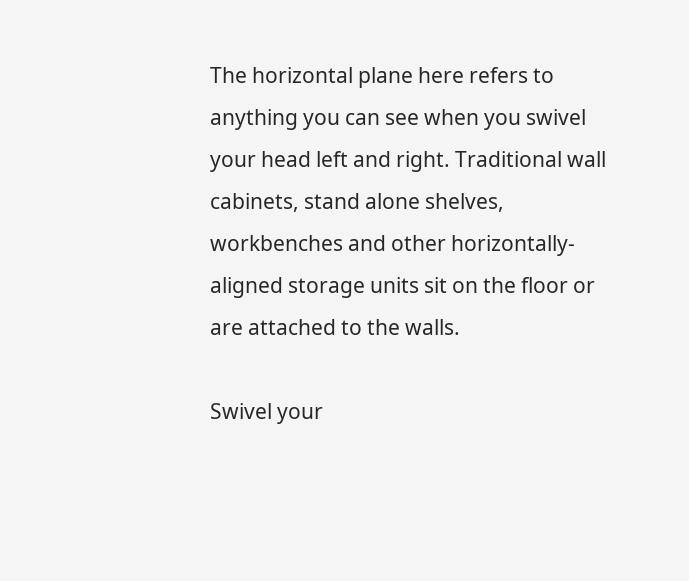The horizontal plane here refers to anything you can see when you swivel your head left and right. Traditional wall cabinets, stand alone shelves, workbenches and other horizontally-aligned storage units sit on the floor or are attached to the walls.

Swivel your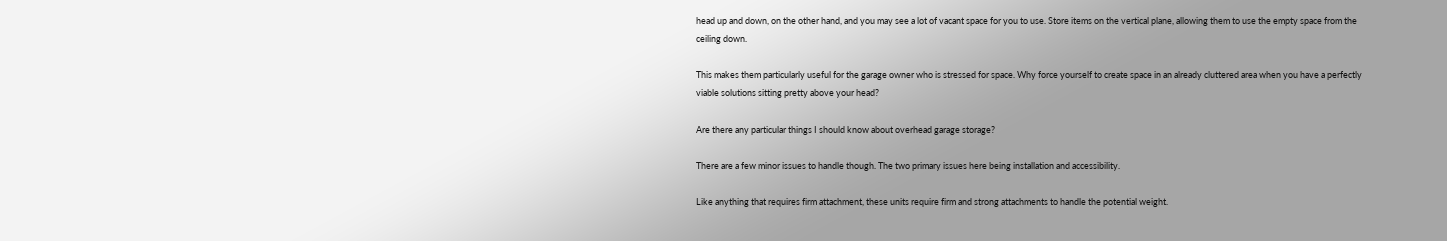head up and down, on the other hand, and you may see a lot of vacant space for you to use. Store items on the vertical plane, allowing them to use the empty space from the ceiling down.

This makes them particularly useful for the garage owner who is stressed for space. Why force yourself to create space in an already cluttered area when you have a perfectly viable solutions sitting pretty above your head?

Are there any particular things I should know about overhead garage storage?

There are a few minor issues to handle though. The two primary issues here being installation and accessibility.

Like anything that requires firm attachment, these units require firm and strong attachments to handle the potential weight.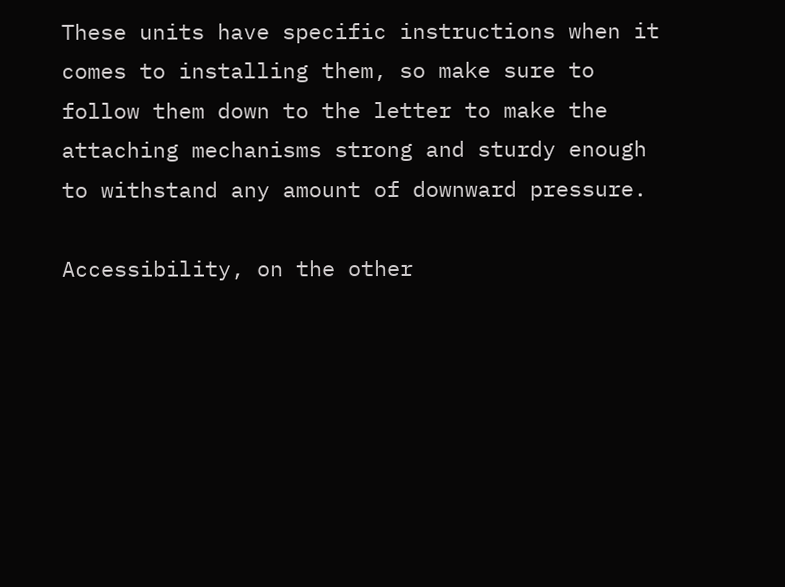These units have specific instructions when it comes to installing them, so make sure to follow them down to the letter to make the attaching mechanisms strong and sturdy enough to withstand any amount of downward pressure.

Accessibility, on the other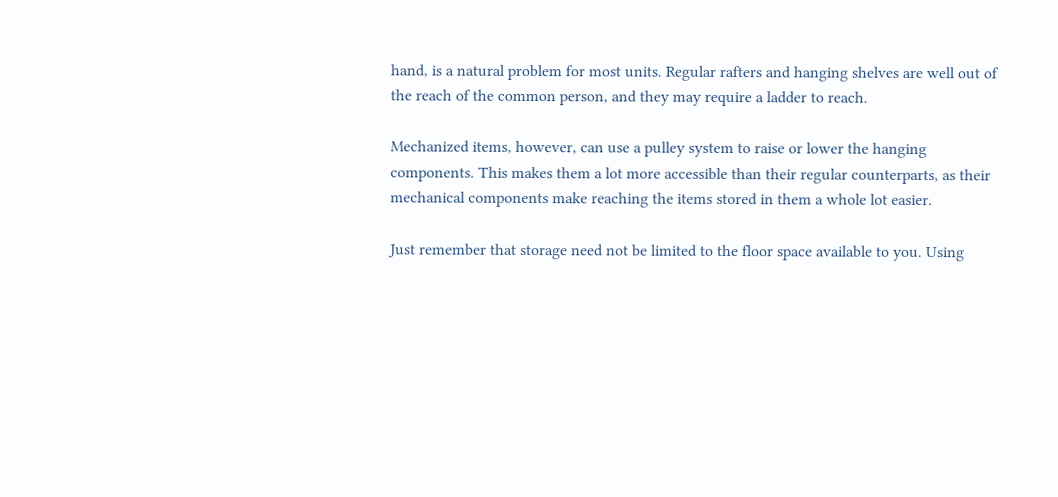hand, is a natural problem for most units. Regular rafters and hanging shelves are well out of the reach of the common person, and they may require a ladder to reach.

Mechanized items, however, can use a pulley system to raise or lower the hanging components. This makes them a lot more accessible than their regular counterparts, as their mechanical components make reaching the items stored in them a whole lot easier.

Just remember that storage need not be limited to the floor space available to you. Using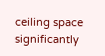ceiling space significantly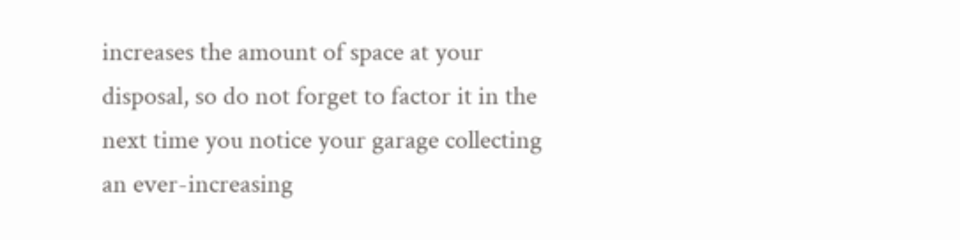increases the amount of space at your disposal, so do not forget to factor it in the next time you notice your garage collecting an ever-increasing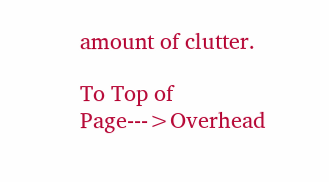amount of clutter.

To Top of Page--->Overhead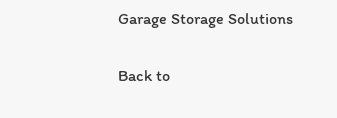Garage Storage Solutions

Back to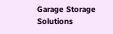Garage Storage Solutions